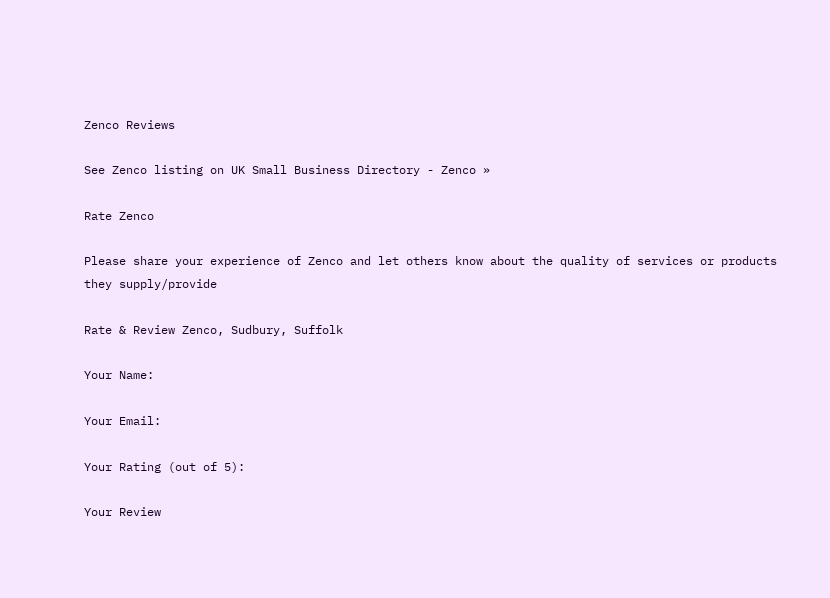Zenco Reviews

See Zenco listing on UK Small Business Directory - Zenco »

Rate Zenco

Please share your experience of Zenco and let others know about the quality of services or products they supply/provide

Rate & Review Zenco, Sudbury, Suffolk

Your Name:

Your Email:

Your Rating (out of 5):

Your Review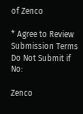of Zenco

* Agree to Review Submission Terms
Do Not Submit if No:

Zenco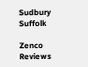Sudbury Suffolk

Zenco Reviews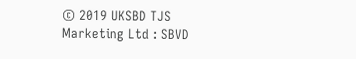© 2019 UKSBD TJS Marketing Ltd : SBVD